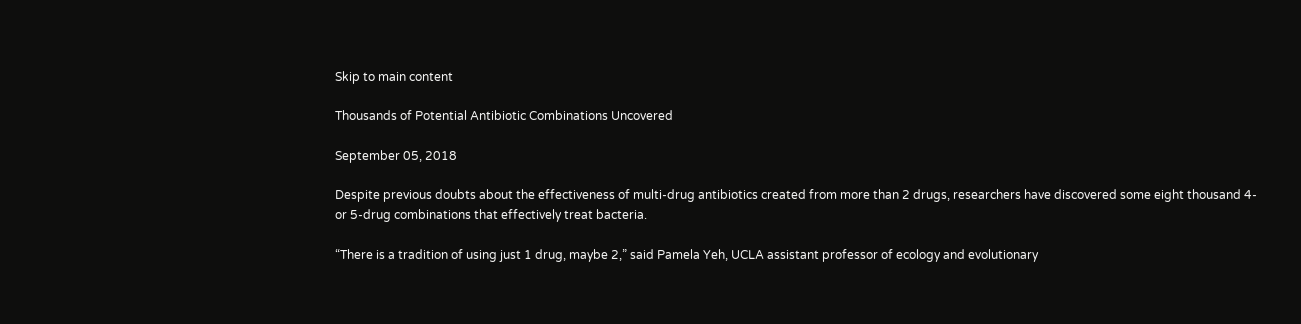Skip to main content

Thousands of Potential Antibiotic Combinations Uncovered

September 05, 2018

Despite previous doubts about the effectiveness of multi-drug antibiotics created from more than 2 drugs, researchers have discovered some eight thousand 4- or 5-drug combinations that effectively treat bacteria.

“There is a tradition of using just 1 drug, maybe 2,” said Pamela Yeh, UCLA assistant professor of ecology and evolutionary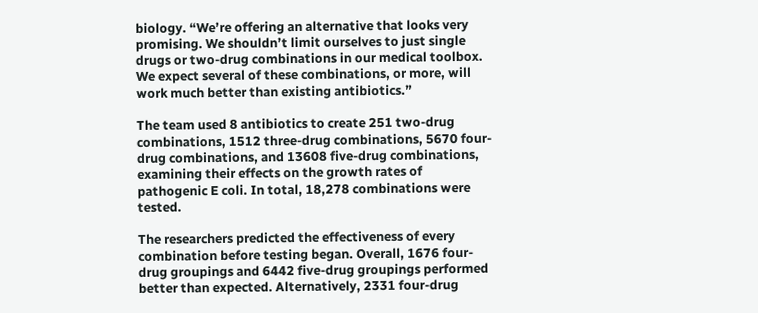biology. “We’re offering an alternative that looks very promising. We shouldn’t limit ourselves to just single drugs or two-drug combinations in our medical toolbox. We expect several of these combinations, or more, will work much better than existing antibiotics.”

The team used 8 antibiotics to create 251 two-drug combinations, 1512 three-drug combinations, 5670 four-drug combinations, and 13608 five-drug combinations, examining their effects on the growth rates of pathogenic E coli. In total, 18,278 combinations were tested.

The researchers predicted the effectiveness of every combination before testing began. Overall, 1676 four-drug groupings and 6442 five-drug groupings performed better than expected. Alternatively, 2331 four-drug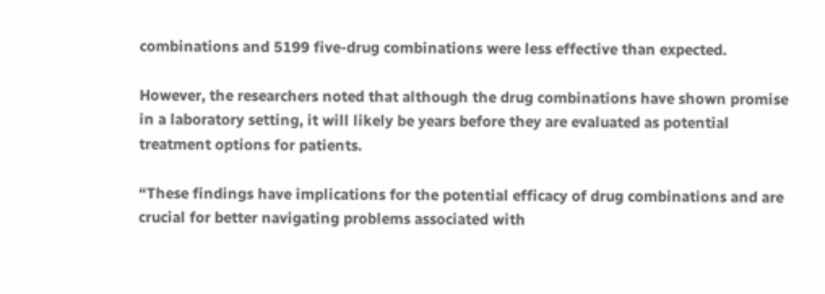combinations and 5199 five-drug combinations were less effective than expected.

However, the researchers noted that although the drug combinations have shown promise in a laboratory setting, it will likely be years before they are evaluated as potential treatment options for patients.

“These findings have implications for the potential efficacy of drug combinations and are crucial for better navigating problems associated with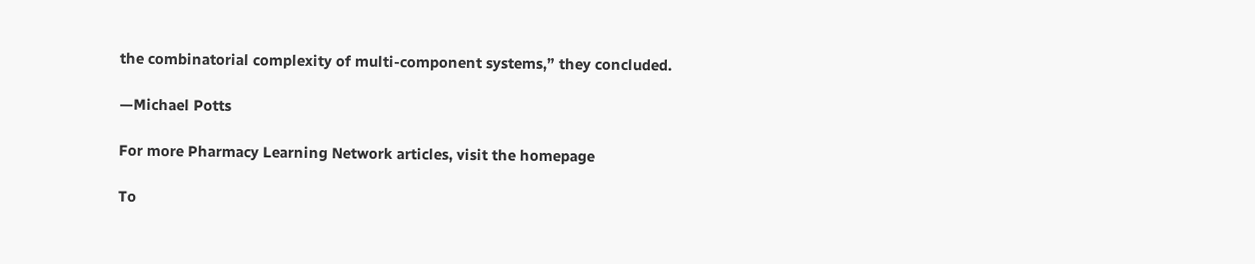the combinatorial complexity of multi-component systems,” they concluded.

—Michael Potts

For more Pharmacy Learning Network articles, visit the homepage

To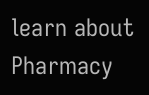learn about Pharmacy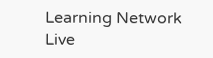Learning Network Live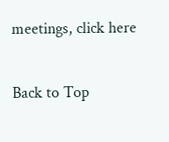meetings, click here

Back to Top